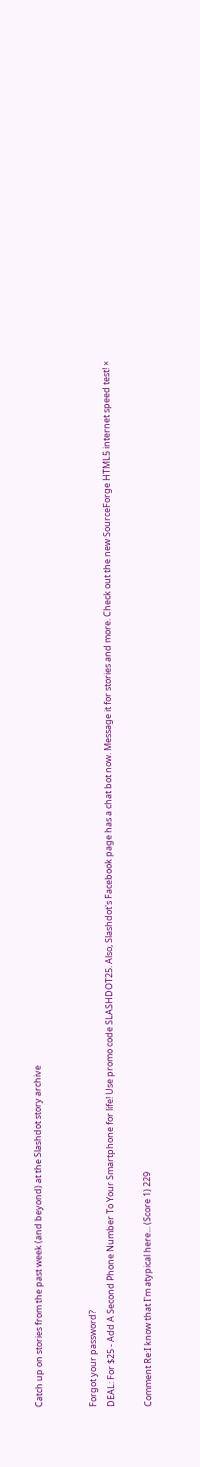Catch up on stories from the past week (and beyond) at the Slashdot story archive


Forgot your password?
DEAL: For $25 - Add A Second Phone Number To Your Smartphone for life! Use promo code SLASHDOT25. Also, Slashdot's Facebook page has a chat bot now. Message it for stories and more. Check out the new SourceForge HTML5 internet speed test! ×

Comment Re:I know that I'm atypical here... (Score 1) 229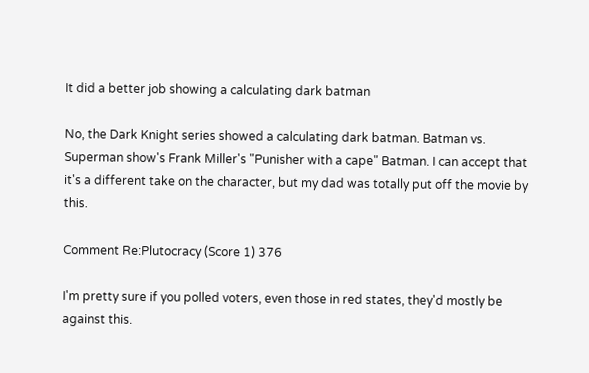It did a better job showing a calculating dark batman

No, the Dark Knight series showed a calculating dark batman. Batman vs. Superman show's Frank Miller's "Punisher with a cape" Batman. I can accept that it's a different take on the character, but my dad was totally put off the movie by this.

Comment Re:Plutocracy (Score 1) 376

I'm pretty sure if you polled voters, even those in red states, they'd mostly be against this.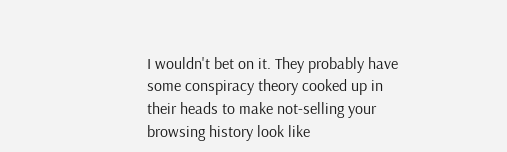I wouldn't bet on it. They probably have some conspiracy theory cooked up in their heads to make not-selling your browsing history look like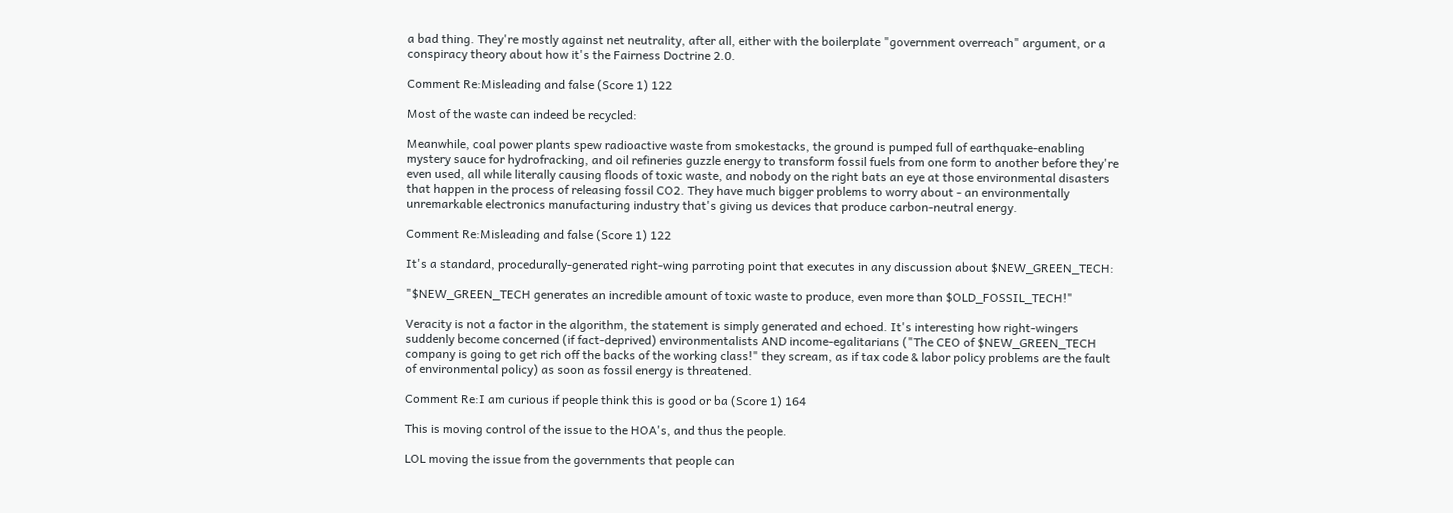a bad thing. They're mostly against net neutrality, after all, either with the boilerplate "government overreach" argument, or a conspiracy theory about how it's the Fairness Doctrine 2.0.

Comment Re:Misleading and false (Score 1) 122

Most of the waste can indeed be recycled:

Meanwhile, coal power plants spew radioactive waste from smokestacks, the ground is pumped full of earthquake-enabling mystery sauce for hydrofracking, and oil refineries guzzle energy to transform fossil fuels from one form to another before they're even used, all while literally causing floods of toxic waste, and nobody on the right bats an eye at those environmental disasters that happen in the process of releasing fossil CO2. They have much bigger problems to worry about - an environmentally unremarkable electronics manufacturing industry that's giving us devices that produce carbon-neutral energy.

Comment Re:Misleading and false (Score 1) 122

It's a standard, procedurally-generated right-wing parroting point that executes in any discussion about $NEW_GREEN_TECH:

"$NEW_GREEN_TECH generates an incredible amount of toxic waste to produce, even more than $OLD_FOSSIL_TECH!"

Veracity is not a factor in the algorithm, the statement is simply generated and echoed. It's interesting how right-wingers suddenly become concerned (if fact-deprived) environmentalists AND income-egalitarians ("The CEO of $NEW_GREEN_TECH company is going to get rich off the backs of the working class!" they scream, as if tax code & labor policy problems are the fault of environmental policy) as soon as fossil energy is threatened.

Comment Re:I am curious if people think this is good or ba (Score 1) 164

This is moving control of the issue to the HOA's, and thus the people.

LOL moving the issue from the governments that people can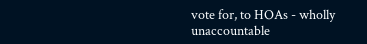vote for, to HOAs - wholly unaccountable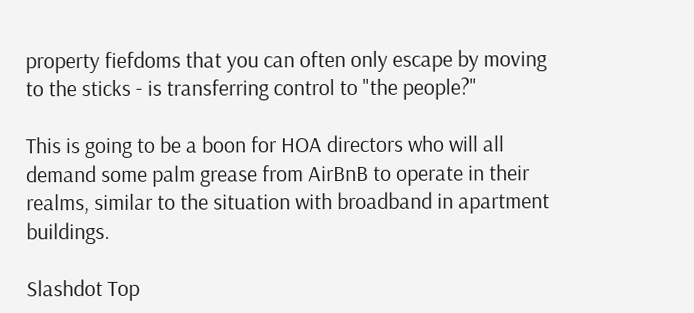property fiefdoms that you can often only escape by moving to the sticks - is transferring control to "the people?"

This is going to be a boon for HOA directors who will all demand some palm grease from AirBnB to operate in their realms, similar to the situation with broadband in apartment buildings.

Slashdot Top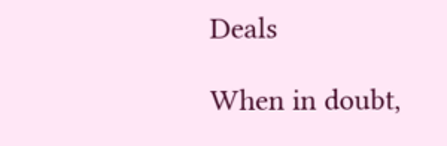Deals

When in doubt,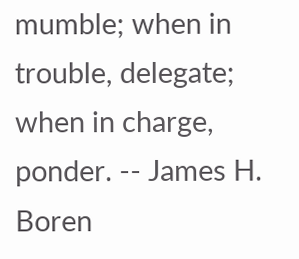mumble; when in trouble, delegate; when in charge, ponder. -- James H. Boren